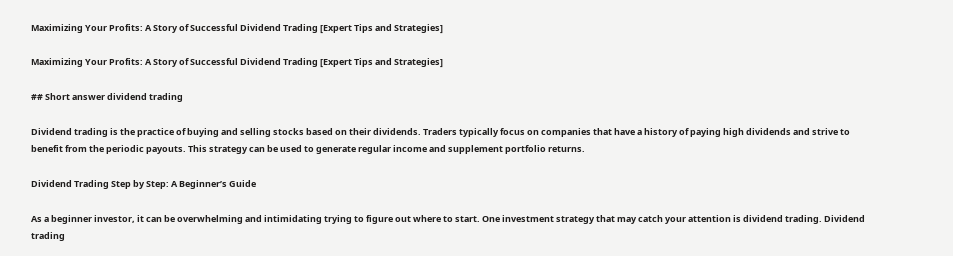Maximizing Your Profits: A Story of Successful Dividend Trading [Expert Tips and Strategies]

Maximizing Your Profits: A Story of Successful Dividend Trading [Expert Tips and Strategies]

## Short answer dividend trading

Dividend trading is the practice of buying and selling stocks based on their dividends. Traders typically focus on companies that have a history of paying high dividends and strive to benefit from the periodic payouts. This strategy can be used to generate regular income and supplement portfolio returns.

Dividend Trading Step by Step: A Beginner’s Guide

As a beginner investor, it can be overwhelming and intimidating trying to figure out where to start. One investment strategy that may catch your attention is dividend trading. Dividend trading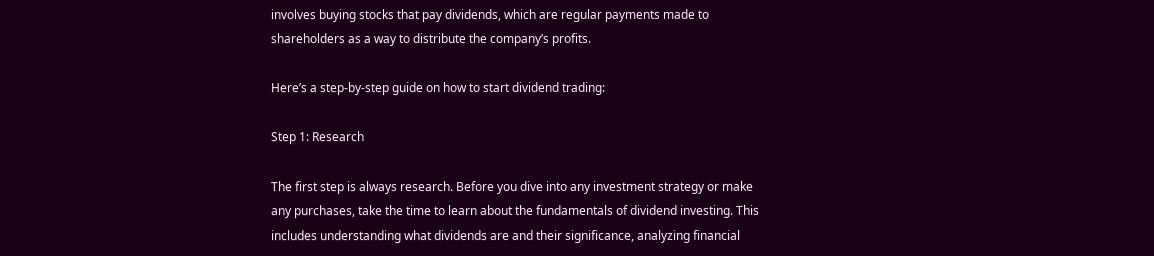involves buying stocks that pay dividends, which are regular payments made to shareholders as a way to distribute the company’s profits.

Here’s a step-by-step guide on how to start dividend trading:

Step 1: Research

The first step is always research. Before you dive into any investment strategy or make any purchases, take the time to learn about the fundamentals of dividend investing. This includes understanding what dividends are and their significance, analyzing financial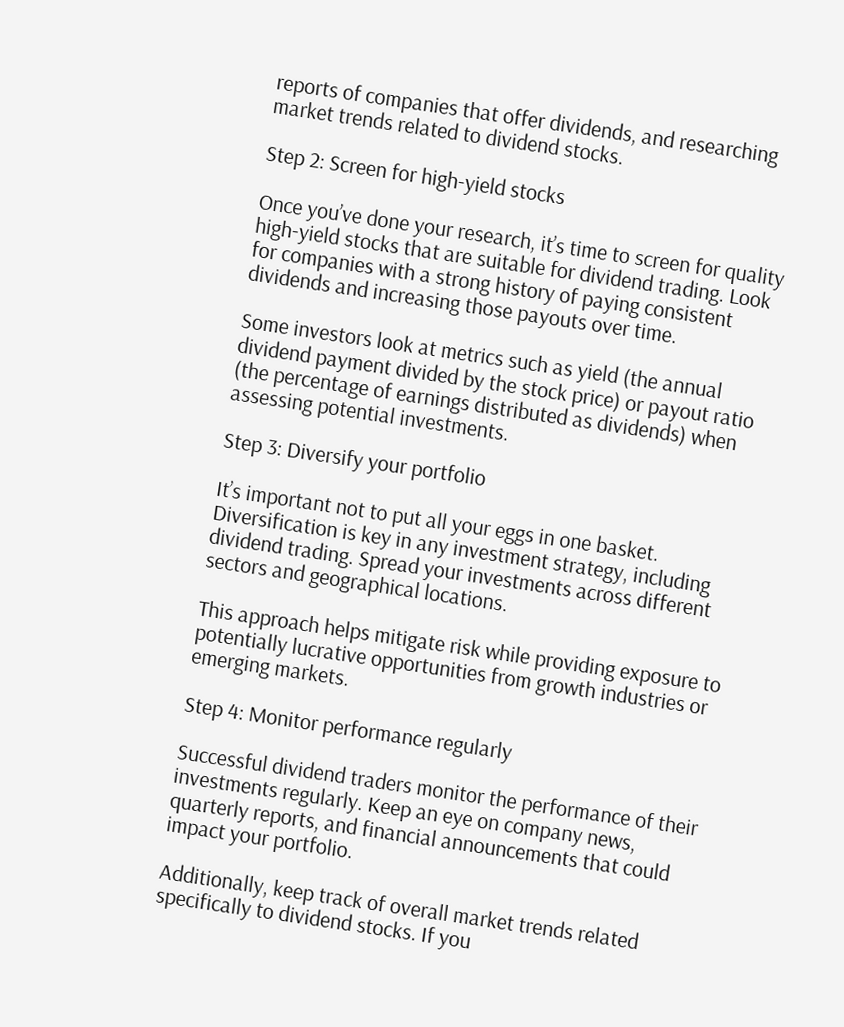reports of companies that offer dividends, and researching market trends related to dividend stocks.

Step 2: Screen for high-yield stocks

Once you’ve done your research, it’s time to screen for quality high-yield stocks that are suitable for dividend trading. Look for companies with a strong history of paying consistent dividends and increasing those payouts over time.

Some investors look at metrics such as yield (the annual dividend payment divided by the stock price) or payout ratio (the percentage of earnings distributed as dividends) when assessing potential investments.

Step 3: Diversify your portfolio

It’s important not to put all your eggs in one basket. Diversification is key in any investment strategy, including dividend trading. Spread your investments across different sectors and geographical locations.

This approach helps mitigate risk while providing exposure to potentially lucrative opportunities from growth industries or emerging markets.

Step 4: Monitor performance regularly

Successful dividend traders monitor the performance of their investments regularly. Keep an eye on company news, quarterly reports, and financial announcements that could impact your portfolio.

Additionally, keep track of overall market trends related specifically to dividend stocks. If you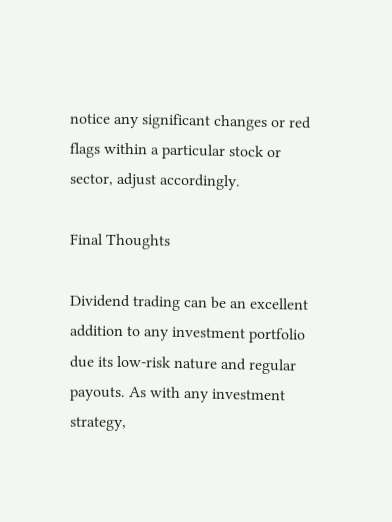notice any significant changes or red flags within a particular stock or sector, adjust accordingly.

Final Thoughts

Dividend trading can be an excellent addition to any investment portfolio due its low-risk nature and regular payouts. As with any investment strategy,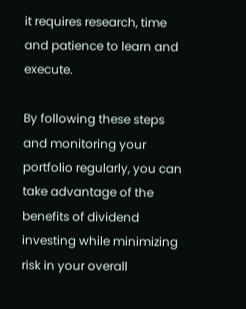it requires research, time and patience to learn and execute.

By following these steps and monitoring your portfolio regularly, you can take advantage of the benefits of dividend investing while minimizing risk in your overall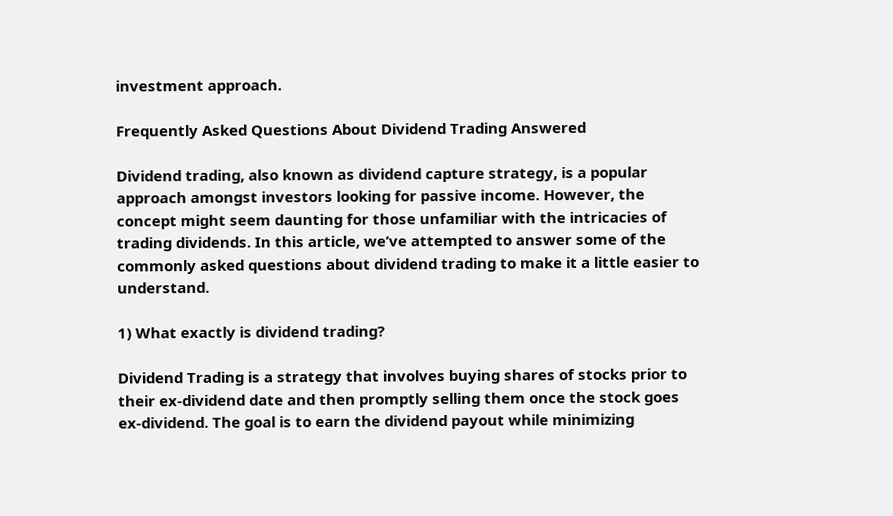investment approach.

Frequently Asked Questions About Dividend Trading Answered

Dividend trading, also known as dividend capture strategy, is a popular approach amongst investors looking for passive income. However, the concept might seem daunting for those unfamiliar with the intricacies of trading dividends. In this article, we’ve attempted to answer some of the commonly asked questions about dividend trading to make it a little easier to understand.

1) What exactly is dividend trading?

Dividend Trading is a strategy that involves buying shares of stocks prior to their ex-dividend date and then promptly selling them once the stock goes ex-dividend. The goal is to earn the dividend payout while minimizing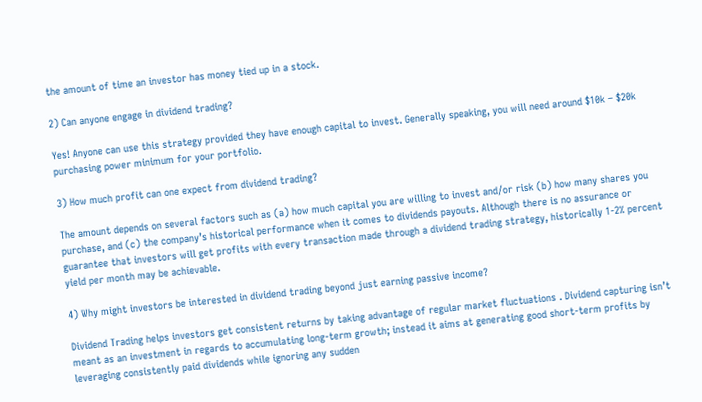the amount of time an investor has money tied up in a stock.

2) Can anyone engage in dividend trading?

Yes! Anyone can use this strategy provided they have enough capital to invest. Generally speaking, you will need around $10k – $20k purchasing power minimum for your portfolio.

3) How much profit can one expect from dividend trading?

The amount depends on several factors such as (a) how much capital you are willing to invest and/or risk (b) how many shares you purchase, and (c) the company’s historical performance when it comes to dividends payouts. Although there is no assurance or guarantee that investors will get profits with every transaction made through a dividend trading strategy, historically 1-2% percent yield per month may be achievable.

4) Why might investors be interested in dividend trading beyond just earning passive income?

Dividend Trading helps investors get consistent returns by taking advantage of regular market fluctuations . Dividend capturing isn’t meant as an investment in regards to accumulating long-term growth; instead it aims at generating good short-term profits by leveraging consistently paid dividends while ignoring any sudden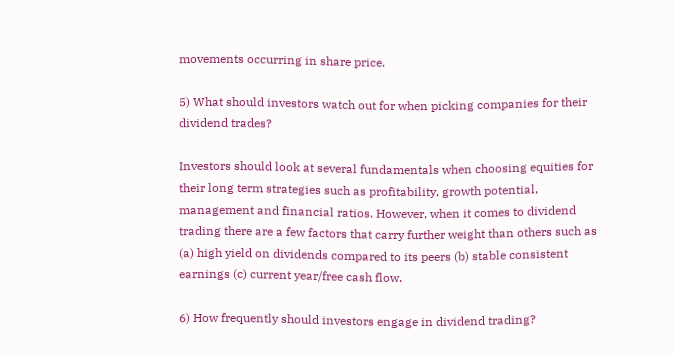movements occurring in share price.

5) What should investors watch out for when picking companies for their dividend trades?

Investors should look at several fundamentals when choosing equities for their long term strategies such as profitability, growth potential, management and financial ratios. However, when it comes to dividend trading there are a few factors that carry further weight than others such as (a) high yield on dividends compared to its peers (b) stable consistent earnings (c) current year/free cash flow.

6) How frequently should investors engage in dividend trading?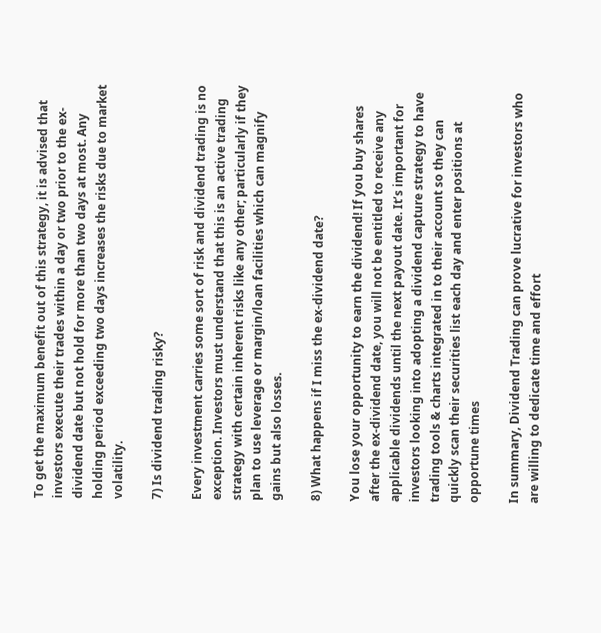To get the maximum benefit out of this strategy, it is advised that investors execute their trades within a day or two prior to the ex-dividend date but not hold for more than two days at most. Any holding period exceeding two days increases the risks due to market volatility.

7) Is dividend trading risky?

Every investment carries some sort of risk and dividend trading is no exception. Investors must understand that this is an active trading strategy with certain inherent risks like any other; particularly if they plan to use leverage or margin/loan facilities which can magnify gains but also losses.

8) What happens if I miss the ex-dividend date?

You lose your opportunity to earn the dividend! If you buy shares after the ex-dividend date, you will not be entitled to receive any applicable dividends until the next payout date. It’s important for investors looking into adopting a dividend capture strategy to have trading tools & charts integrated in to their account so they can quickly scan their securities list each day and enter positions at opportune times

In summary, Dividend Trading can prove lucrative for investors who are willing to dedicate time and effort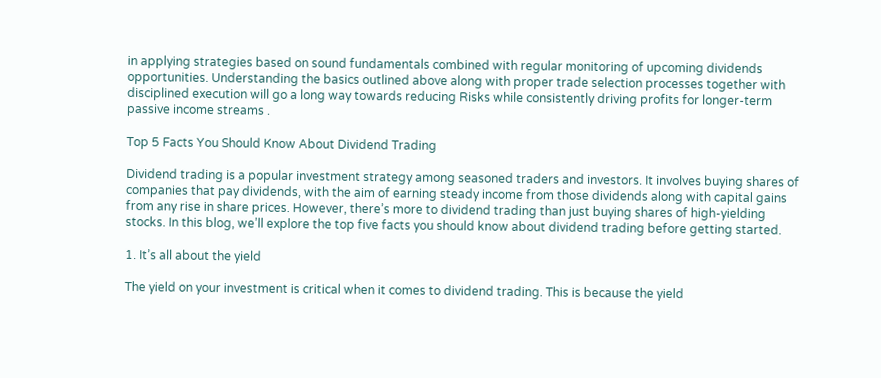in applying strategies based on sound fundamentals combined with regular monitoring of upcoming dividends opportunities. Understanding the basics outlined above along with proper trade selection processes together with disciplined execution will go a long way towards reducing Risks while consistently driving profits for longer-term passive income streams .

Top 5 Facts You Should Know About Dividend Trading

Dividend trading is a popular investment strategy among seasoned traders and investors. It involves buying shares of companies that pay dividends, with the aim of earning steady income from those dividends along with capital gains from any rise in share prices. However, there’s more to dividend trading than just buying shares of high-yielding stocks. In this blog, we’ll explore the top five facts you should know about dividend trading before getting started.

1. It’s all about the yield

The yield on your investment is critical when it comes to dividend trading. This is because the yield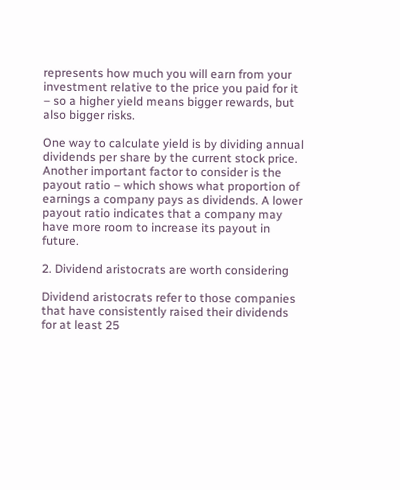represents how much you will earn from your investment relative to the price you paid for it – so a higher yield means bigger rewards, but also bigger risks.

One way to calculate yield is by dividing annual dividends per share by the current stock price. Another important factor to consider is the payout ratio – which shows what proportion of earnings a company pays as dividends. A lower payout ratio indicates that a company may have more room to increase its payout in future.

2. Dividend aristocrats are worth considering

Dividend aristocrats refer to those companies that have consistently raised their dividends for at least 25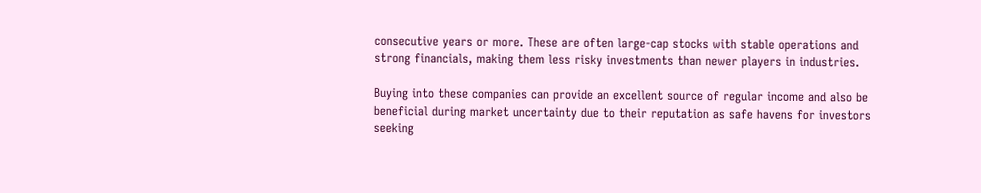consecutive years or more. These are often large-cap stocks with stable operations and strong financials, making them less risky investments than newer players in industries.

Buying into these companies can provide an excellent source of regular income and also be beneficial during market uncertainty due to their reputation as safe havens for investors seeking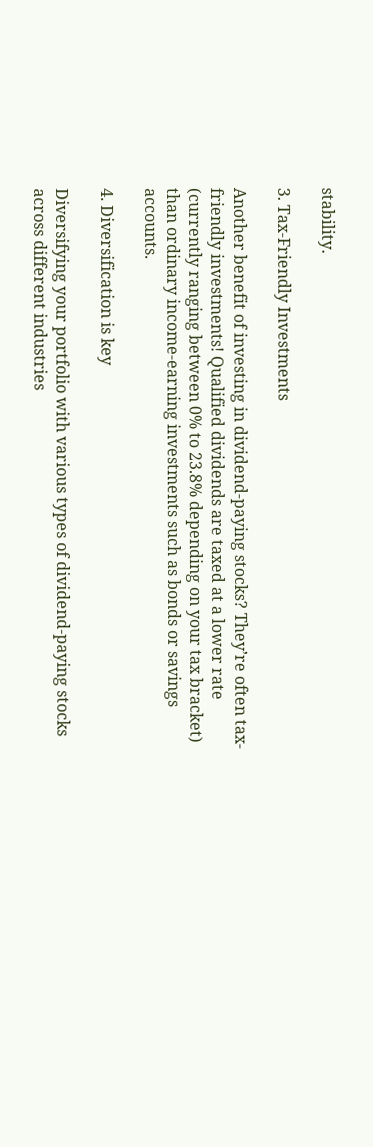stability.

3. Tax-Friendly Investments

Another benefit of investing in dividend-paying stocks? They’re often tax-friendly investments! Qualified dividends are taxed at a lower rate (currently ranging between 0% to 23.8% depending on your tax bracket) than ordinary income-earning investments such as bonds or savings accounts.

4. Diversification is key

Diversifying your portfolio with various types of dividend-paying stocks across different industries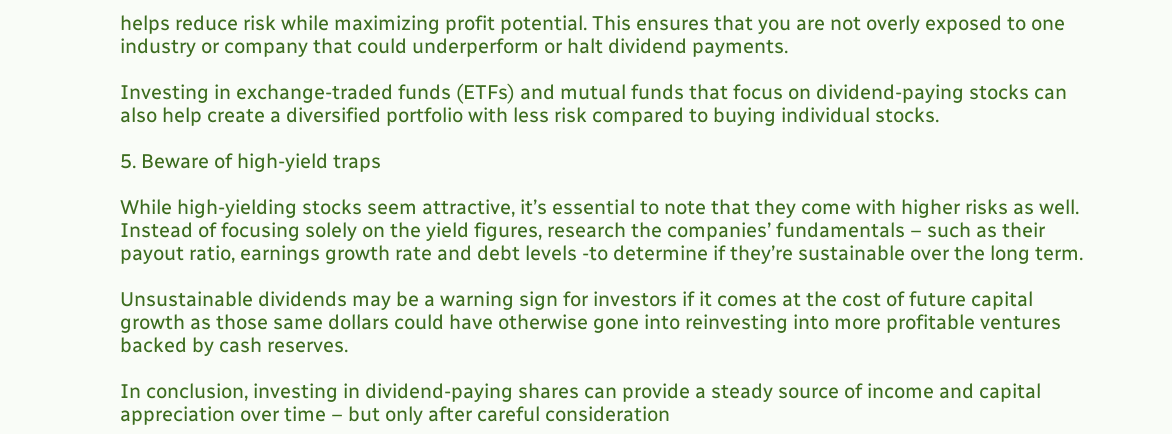helps reduce risk while maximizing profit potential. This ensures that you are not overly exposed to one industry or company that could underperform or halt dividend payments.

Investing in exchange-traded funds (ETFs) and mutual funds that focus on dividend-paying stocks can also help create a diversified portfolio with less risk compared to buying individual stocks.

5. Beware of high-yield traps

While high-yielding stocks seem attractive, it’s essential to note that they come with higher risks as well. Instead of focusing solely on the yield figures, research the companies’ fundamentals – such as their payout ratio, earnings growth rate and debt levels -to determine if they’re sustainable over the long term.

Unsustainable dividends may be a warning sign for investors if it comes at the cost of future capital growth as those same dollars could have otherwise gone into reinvesting into more profitable ventures backed by cash reserves.

In conclusion, investing in dividend-paying shares can provide a steady source of income and capital appreciation over time – but only after careful consideration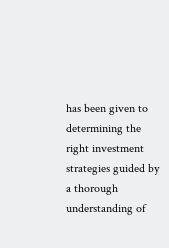has been given to determining the right investment strategies guided by a thorough understanding of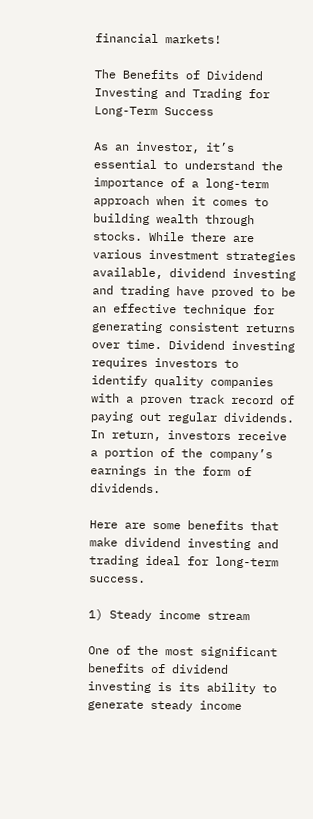financial markets!

The Benefits of Dividend Investing and Trading for Long-Term Success

As an investor, it’s essential to understand the importance of a long-term approach when it comes to building wealth through stocks. While there are various investment strategies available, dividend investing and trading have proved to be an effective technique for generating consistent returns over time. Dividend investing requires investors to identify quality companies with a proven track record of paying out regular dividends. In return, investors receive a portion of the company’s earnings in the form of dividends.

Here are some benefits that make dividend investing and trading ideal for long-term success.

1) Steady income stream

One of the most significant benefits of dividend investing is its ability to generate steady income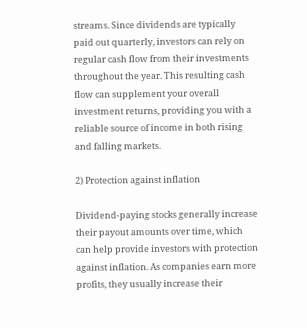streams. Since dividends are typically paid out quarterly, investors can rely on regular cash flow from their investments throughout the year. This resulting cash flow can supplement your overall investment returns, providing you with a reliable source of income in both rising and falling markets.

2) Protection against inflation

Dividend-paying stocks generally increase their payout amounts over time, which can help provide investors with protection against inflation. As companies earn more profits, they usually increase their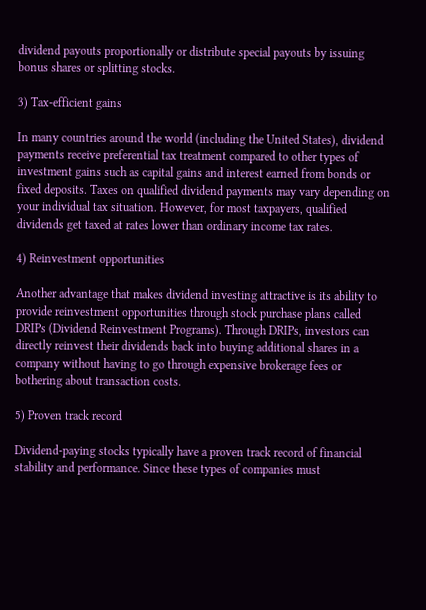dividend payouts proportionally or distribute special payouts by issuing bonus shares or splitting stocks.

3) Tax-efficient gains

In many countries around the world (including the United States), dividend payments receive preferential tax treatment compared to other types of investment gains such as capital gains and interest earned from bonds or fixed deposits. Taxes on qualified dividend payments may vary depending on your individual tax situation. However, for most taxpayers, qualified dividends get taxed at rates lower than ordinary income tax rates.

4) Reinvestment opportunities

Another advantage that makes dividend investing attractive is its ability to provide reinvestment opportunities through stock purchase plans called DRIPs (Dividend Reinvestment Programs). Through DRIPs, investors can directly reinvest their dividends back into buying additional shares in a company without having to go through expensive brokerage fees or bothering about transaction costs.

5) Proven track record

Dividend-paying stocks typically have a proven track record of financial stability and performance. Since these types of companies must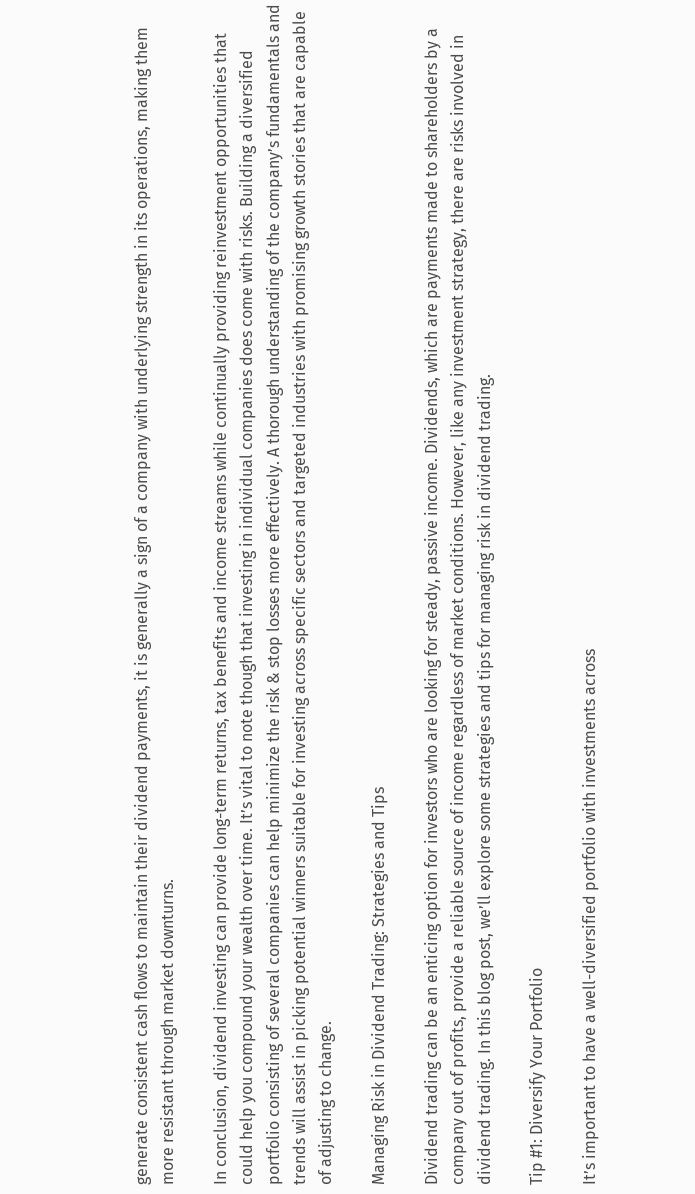generate consistent cash flows to maintain their dividend payments, it is generally a sign of a company with underlying strength in its operations, making them more resistant through market downturns.

In conclusion, dividend investing can provide long-term returns, tax benefits and income streams while continually providing reinvestment opportunities that could help you compound your wealth over time. It’s vital to note though that investing in individual companies does come with risks. Building a diversified portfolio consisting of several companies can help minimize the risk & stop losses more effectively. A thorough understanding of the company’s fundamentals and trends will assist in picking potential winners suitable for investing across specific sectors and targeted industries with promising growth stories that are capable of adjusting to change.

Managing Risk in Dividend Trading: Strategies and Tips

Dividend trading can be an enticing option for investors who are looking for steady, passive income. Dividends, which are payments made to shareholders by a company out of profits, provide a reliable source of income regardless of market conditions. However, like any investment strategy, there are risks involved in dividend trading. In this blog post, we’ll explore some strategies and tips for managing risk in dividend trading.

Tip #1: Diversify Your Portfolio

It’s important to have a well-diversified portfolio with investments across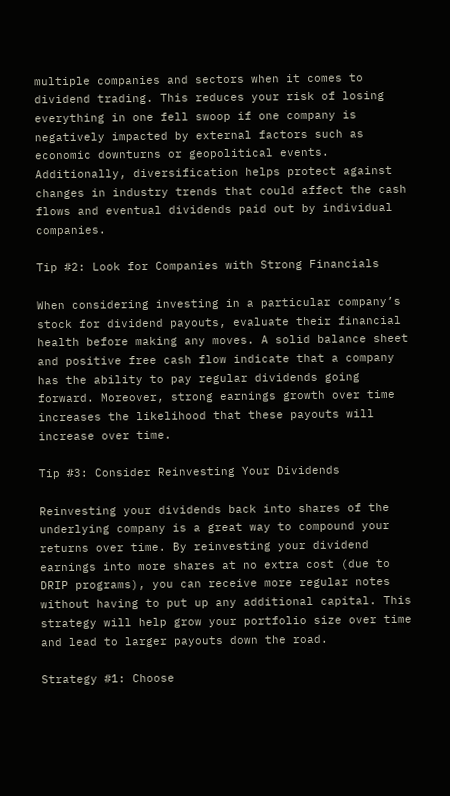multiple companies and sectors when it comes to dividend trading. This reduces your risk of losing everything in one fell swoop if one company is negatively impacted by external factors such as economic downturns or geopolitical events. Additionally, diversification helps protect against changes in industry trends that could affect the cash flows and eventual dividends paid out by individual companies.

Tip #2: Look for Companies with Strong Financials

When considering investing in a particular company’s stock for dividend payouts, evaluate their financial health before making any moves. A solid balance sheet and positive free cash flow indicate that a company has the ability to pay regular dividends going forward. Moreover, strong earnings growth over time increases the likelihood that these payouts will increase over time.

Tip #3: Consider Reinvesting Your Dividends

Reinvesting your dividends back into shares of the underlying company is a great way to compound your returns over time. By reinvesting your dividend earnings into more shares at no extra cost (due to DRIP programs), you can receive more regular notes without having to put up any additional capital. This strategy will help grow your portfolio size over time and lead to larger payouts down the road.

Strategy #1: Choose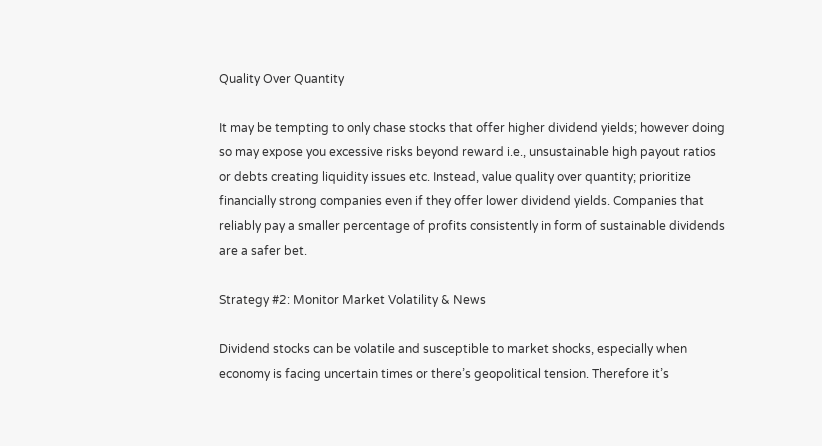Quality Over Quantity

It may be tempting to only chase stocks that offer higher dividend yields; however doing so may expose you excessive risks beyond reward i.e., unsustainable high payout ratios or debts creating liquidity issues etc. Instead, value quality over quantity; prioritize financially strong companies even if they offer lower dividend yields. Companies that reliably pay a smaller percentage of profits consistently in form of sustainable dividends are a safer bet.

Strategy #2: Monitor Market Volatility & News

Dividend stocks can be volatile and susceptible to market shocks, especially when economy is facing uncertain times or there’s geopolitical tension. Therefore it’s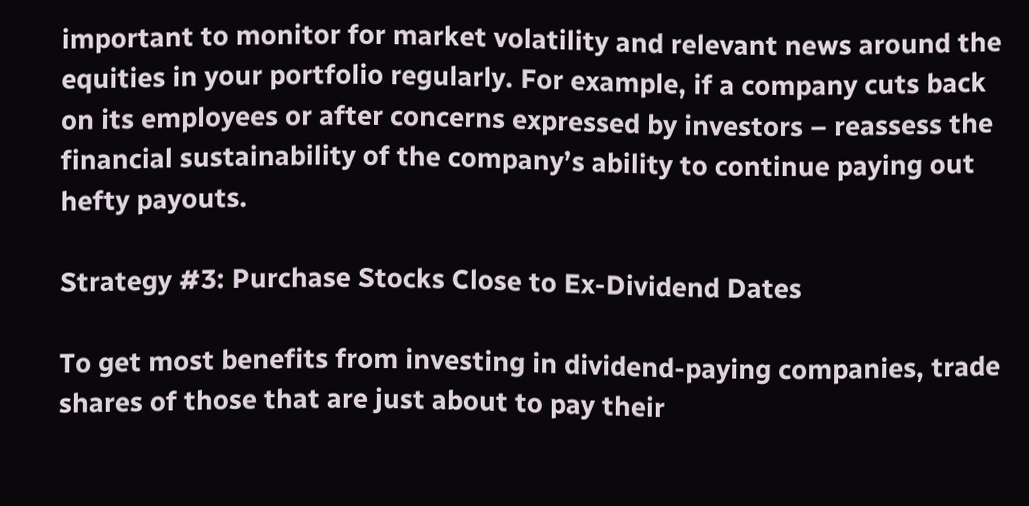important to monitor for market volatility and relevant news around the equities in your portfolio regularly. For example, if a company cuts back on its employees or after concerns expressed by investors – reassess the financial sustainability of the company’s ability to continue paying out hefty payouts.

Strategy #3: Purchase Stocks Close to Ex-Dividend Dates

To get most benefits from investing in dividend-paying companies, trade shares of those that are just about to pay their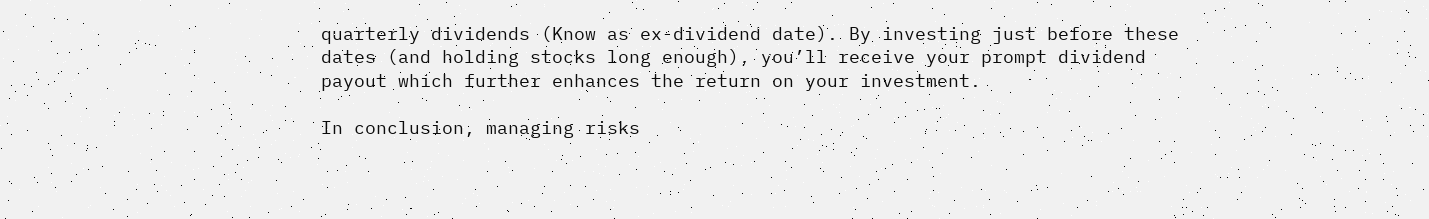quarterly dividends (Know as ex-dividend date). By investing just before these dates (and holding stocks long enough), you’ll receive your prompt dividend payout which further enhances the return on your investment.

In conclusion, managing risks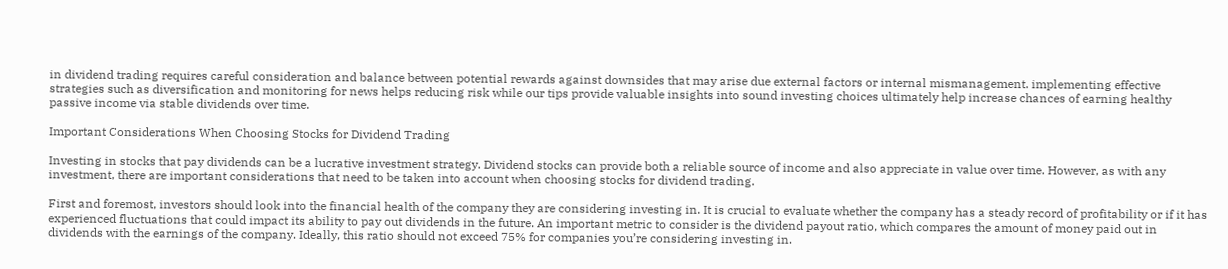in dividend trading requires careful consideration and balance between potential rewards against downsides that may arise due external factors or internal mismanagement. implementing effective strategies such as diversification and monitoring for news helps reducing risk while our tips provide valuable insights into sound investing choices ultimately help increase chances of earning healthy passive income via stable dividends over time.

Important Considerations When Choosing Stocks for Dividend Trading

Investing in stocks that pay dividends can be a lucrative investment strategy. Dividend stocks can provide both a reliable source of income and also appreciate in value over time. However, as with any investment, there are important considerations that need to be taken into account when choosing stocks for dividend trading.

First and foremost, investors should look into the financial health of the company they are considering investing in. It is crucial to evaluate whether the company has a steady record of profitability or if it has experienced fluctuations that could impact its ability to pay out dividends in the future. An important metric to consider is the dividend payout ratio, which compares the amount of money paid out in dividends with the earnings of the company. Ideally, this ratio should not exceed 75% for companies you’re considering investing in.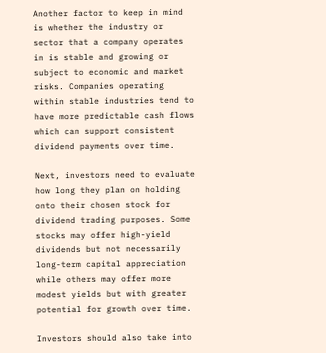Another factor to keep in mind is whether the industry or sector that a company operates in is stable and growing or subject to economic and market risks. Companies operating within stable industries tend to have more predictable cash flows which can support consistent dividend payments over time.

Next, investors need to evaluate how long they plan on holding onto their chosen stock for dividend trading purposes. Some stocks may offer high-yield dividends but not necessarily long-term capital appreciation while others may offer more modest yields but with greater potential for growth over time.

Investors should also take into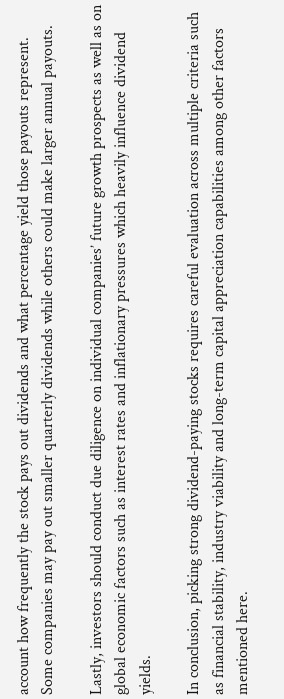account how frequently the stock pays out dividends and what percentage yield those payouts represent. Some companies may pay out smaller quarterly dividends while others could make larger annual payouts.

Lastly, investors should conduct due diligence on individual companies’ future growth prospects as well as on global economic factors such as interest rates and inflationary pressures which heavily influence dividend yields.

In conclusion, picking strong dividend-paying stocks requires careful evaluation across multiple criteria such as financial stability, industry viability and long-term capital appreciation capabilities among other factors mentioned here.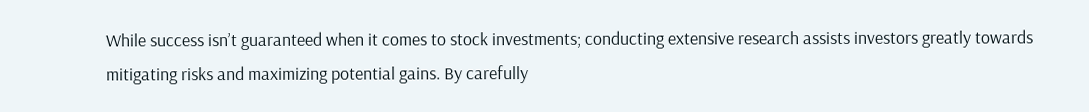While success isn’t guaranteed when it comes to stock investments; conducting extensive research assists investors greatly towards mitigating risks and maximizing potential gains. By carefully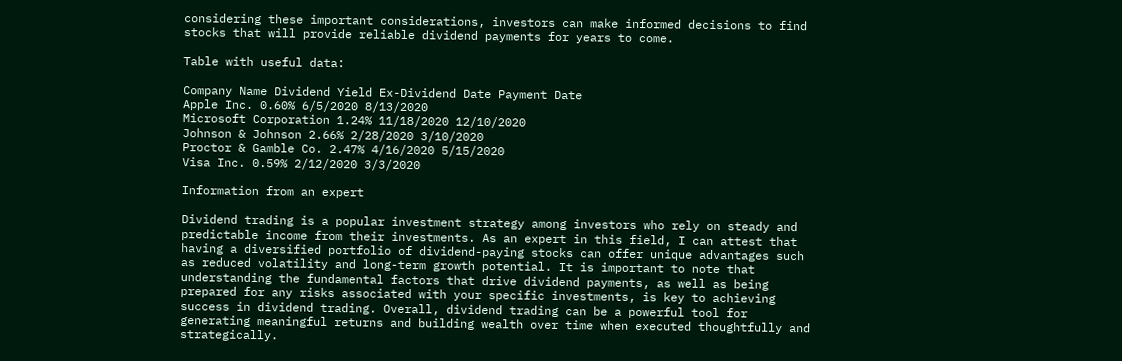considering these important considerations, investors can make informed decisions to find stocks that will provide reliable dividend payments for years to come.

Table with useful data:

Company Name Dividend Yield Ex-Dividend Date Payment Date
Apple Inc. 0.60% 6/5/2020 8/13/2020
Microsoft Corporation 1.24% 11/18/2020 12/10/2020
Johnson & Johnson 2.66% 2/28/2020 3/10/2020
Proctor & Gamble Co. 2.47% 4/16/2020 5/15/2020
Visa Inc. 0.59% 2/12/2020 3/3/2020

Information from an expert

Dividend trading is a popular investment strategy among investors who rely on steady and predictable income from their investments. As an expert in this field, I can attest that having a diversified portfolio of dividend-paying stocks can offer unique advantages such as reduced volatility and long-term growth potential. It is important to note that understanding the fundamental factors that drive dividend payments, as well as being prepared for any risks associated with your specific investments, is key to achieving success in dividend trading. Overall, dividend trading can be a powerful tool for generating meaningful returns and building wealth over time when executed thoughtfully and strategically.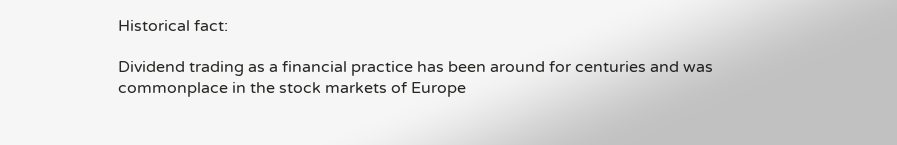Historical fact:

Dividend trading as a financial practice has been around for centuries and was commonplace in the stock markets of Europe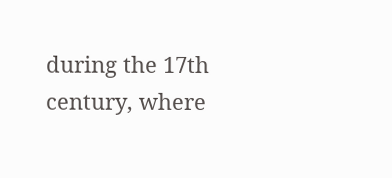during the 17th century, where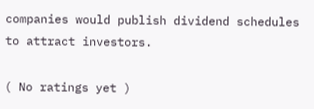companies would publish dividend schedules to attract investors.

( No ratings yet )